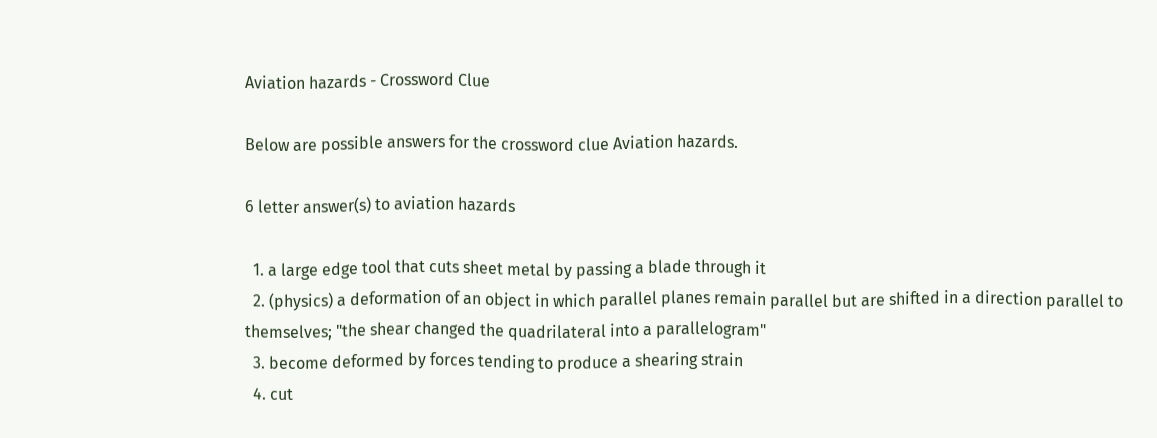Aviation hazards - Crossword Clue

Below are possible answers for the crossword clue Aviation hazards.

6 letter answer(s) to aviation hazards

  1. a large edge tool that cuts sheet metal by passing a blade through it
  2. (physics) a deformation of an object in which parallel planes remain parallel but are shifted in a direction parallel to themselves; "the shear changed the quadrilateral into a parallelogram"
  3. become deformed by forces tending to produce a shearing strain
  4. cut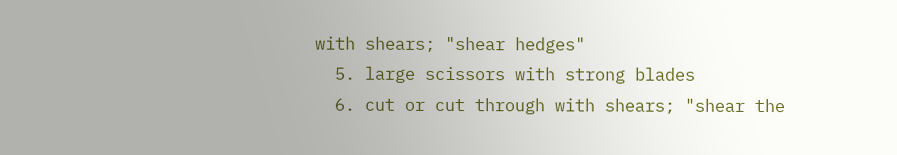with shears; "shear hedges"
  5. large scissors with strong blades
  6. cut or cut through with shears; "shear the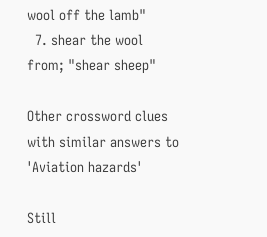wool off the lamb"
  7. shear the wool from; "shear sheep"

Other crossword clues with similar answers to 'Aviation hazards'

Still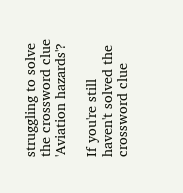struggling to solve the crossword clue 'Aviation hazards'?

If you're still haven't solved the crossword clue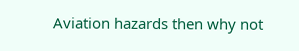Aviation hazards then why not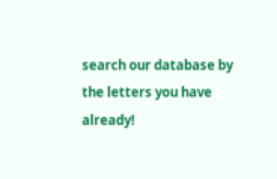search our database by the letters you have already!